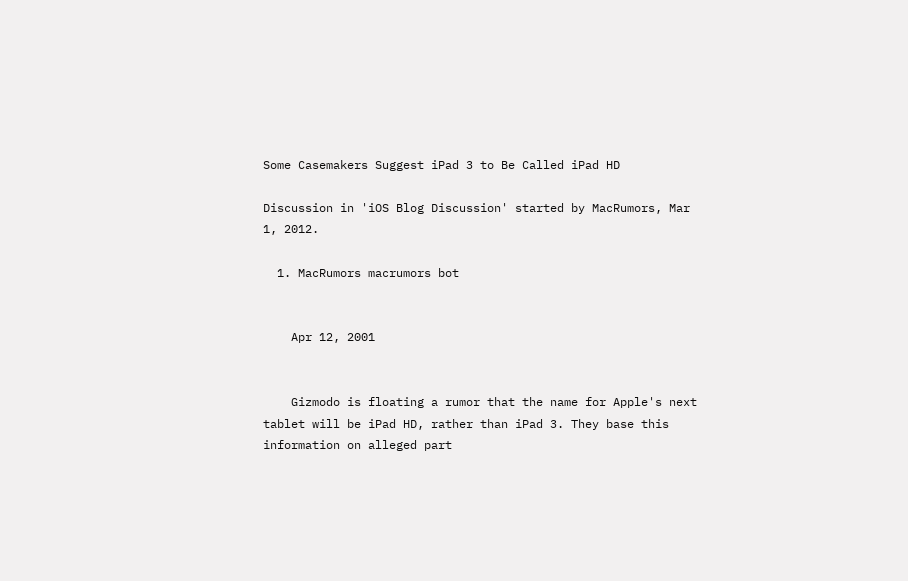Some Casemakers Suggest iPad 3 to Be Called iPad HD

Discussion in 'iOS Blog Discussion' started by MacRumors, Mar 1, 2012.

  1. MacRumors macrumors bot


    Apr 12, 2001


    Gizmodo is floating a rumor that the name for Apple's next tablet will be iPad HD, rather than iPad 3. They base this information on alleged part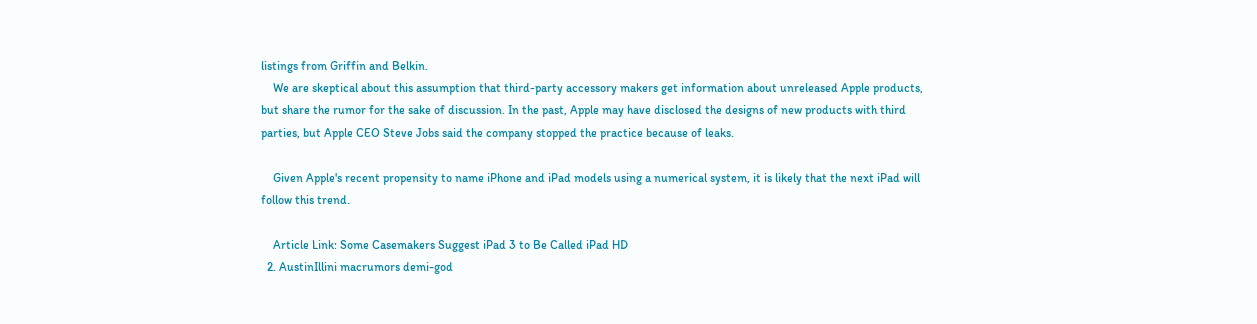listings from Griffin and Belkin.
    We are skeptical about this assumption that third-party accessory makers get information about unreleased Apple products, but share the rumor for the sake of discussion. In the past, Apple may have disclosed the designs of new products with third parties, but Apple CEO Steve Jobs said the company stopped the practice because of leaks.

    Given Apple's recent propensity to name iPhone and iPad models using a numerical system, it is likely that the next iPad will follow this trend.

    Article Link: Some Casemakers Suggest iPad 3 to Be Called iPad HD
  2. AustinIllini macrumors demi-god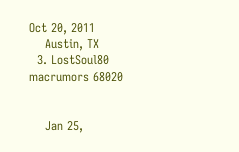Oct 20, 2011
    Austin, TX
  3. LostSoul80 macrumors 68020


    Jan 25,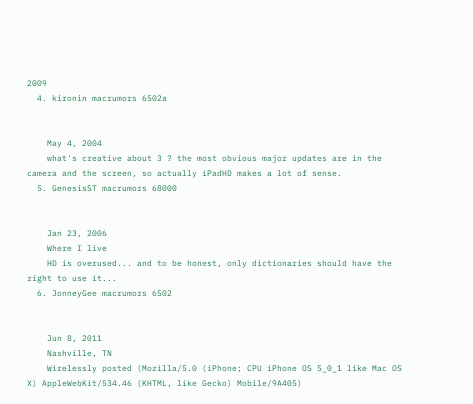2009
  4. kironin macrumors 6502a


    May 4, 2004
    what's creative about 3 ? the most obvious major updates are in the camera and the screen, so actually iPadHD makes a lot of sense.
  5. GenesisST macrumors 68000


    Jan 23, 2006
    Where I live
    HD is overused... and to be honest, only dictionaries should have the right to use it...
  6. JonneyGee macrumors 6502


    Jun 8, 2011
    Nashville, TN
    Wirelessly posted (Mozilla/5.0 (iPhone; CPU iPhone OS 5_0_1 like Mac OS X) AppleWebKit/534.46 (KHTML, like Gecko) Mobile/9A405)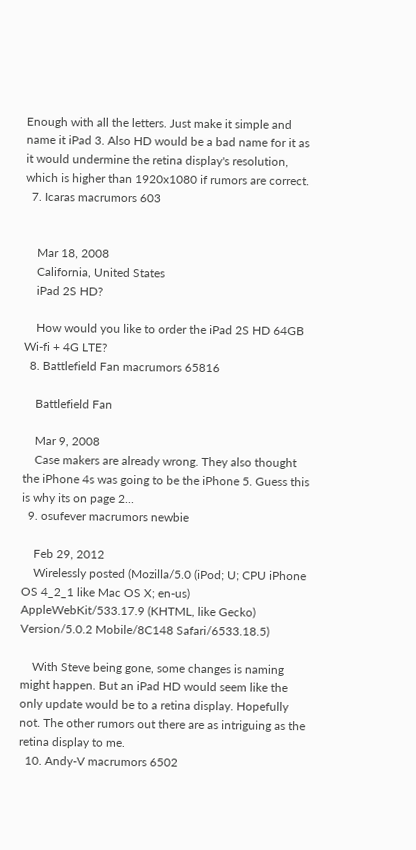Enough with all the letters. Just make it simple and name it iPad 3. Also HD would be a bad name for it as it would undermine the retina display's resolution, which is higher than 1920x1080 if rumors are correct.
  7. Icaras macrumors 603


    Mar 18, 2008
    California, United States
    iPad 2S HD?

    How would you like to order the iPad 2S HD 64GB Wi-fi + 4G LTE?
  8. Battlefield Fan macrumors 65816

    Battlefield Fan

    Mar 9, 2008
    Case makers are already wrong. They also thought the iPhone 4s was going to be the iPhone 5. Guess this is why its on page 2...
  9. osufever macrumors newbie

    Feb 29, 2012
    Wirelessly posted (Mozilla/5.0 (iPod; U; CPU iPhone OS 4_2_1 like Mac OS X; en-us) AppleWebKit/533.17.9 (KHTML, like Gecko) Version/5.0.2 Mobile/8C148 Safari/6533.18.5)

    With Steve being gone, some changes is naming might happen. But an iPad HD would seem like the only update would be to a retina display. Hopefully not. The other rumors out there are as intriguing as the retina display to me.
  10. Andy-V macrumors 6502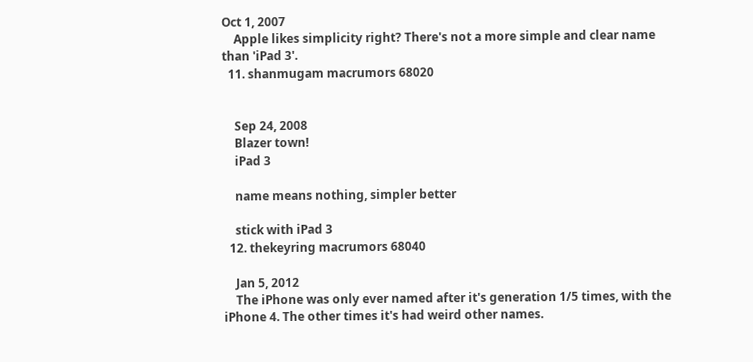Oct 1, 2007
    Apple likes simplicity right? There's not a more simple and clear name than 'iPad 3'.
  11. shanmugam macrumors 68020


    Sep 24, 2008
    Blazer town!
    iPad 3

    name means nothing, simpler better

    stick with iPad 3
  12. thekeyring macrumors 68040

    Jan 5, 2012
    The iPhone was only ever named after it's generation 1/5 times, with the iPhone 4. The other times it's had weird other names.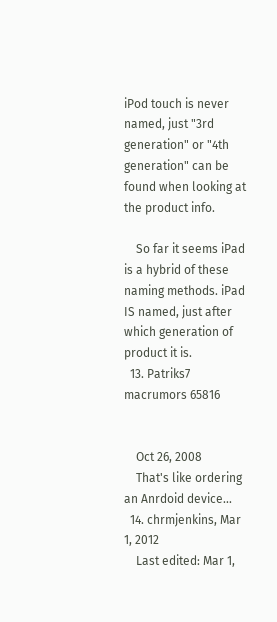iPod touch is never named, just "3rd generation" or "4th generation" can be found when looking at the product info.

    So far it seems iPad is a hybrid of these naming methods. iPad IS named, just after which generation of product it is.
  13. Patriks7 macrumors 65816


    Oct 26, 2008
    That's like ordering an Anrdoid device...
  14. chrmjenkins, Mar 1, 2012
    Last edited: Mar 1,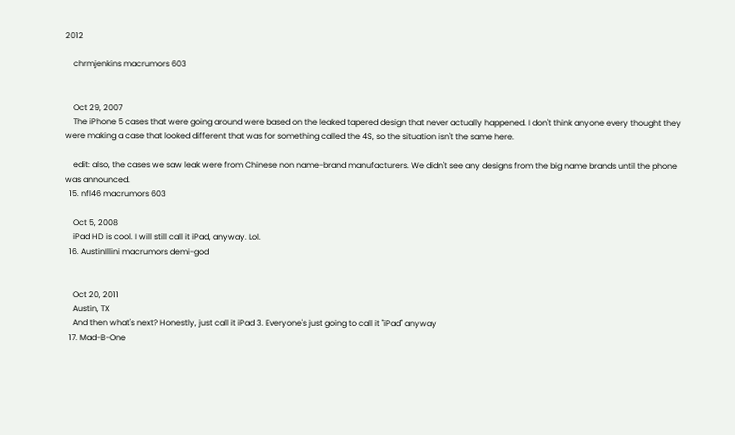2012

    chrmjenkins macrumors 603


    Oct 29, 2007
    The iPhone 5 cases that were going around were based on the leaked tapered design that never actually happened. I don't think anyone every thought they were making a case that looked different that was for something called the 4S, so the situation isn't the same here.

    edit: also, the cases we saw leak were from Chinese non name-brand manufacturers. We didn't see any designs from the big name brands until the phone was announced.
  15. nfl46 macrumors 603

    Oct 5, 2008
    iPad HD is cool. I will still call it iPad, anyway. Lol.
  16. AustinIllini macrumors demi-god


    Oct 20, 2011
    Austin, TX
    And then what's next? Honestly, just call it iPad 3. Everyone's just going to call it "iPad" anyway
  17. Mad-B-One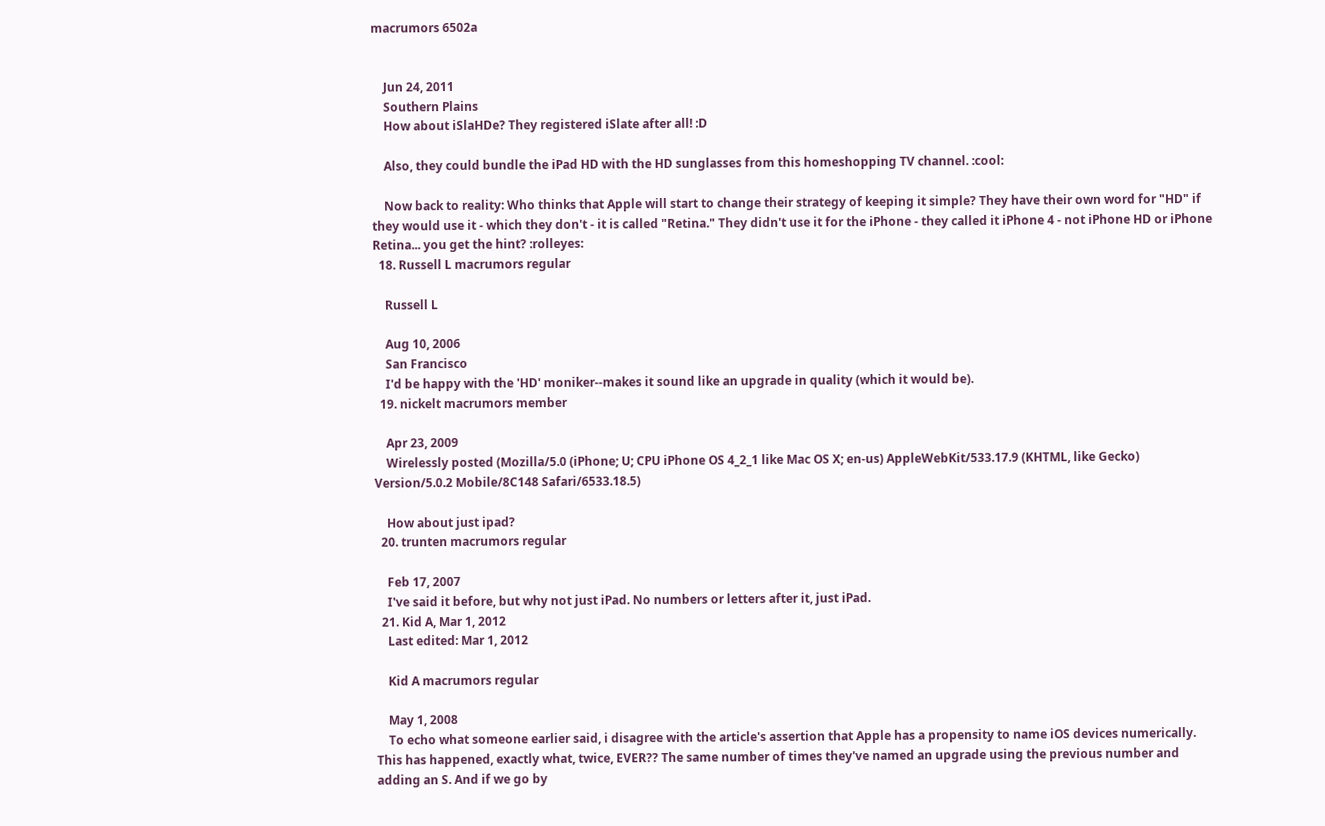macrumors 6502a


    Jun 24, 2011
    Southern Plains
    How about iSlaHDe? They registered iSlate after all! :D

    Also, they could bundle the iPad HD with the HD sunglasses from this homeshopping TV channel. :cool:

    Now back to reality: Who thinks that Apple will start to change their strategy of keeping it simple? They have their own word for "HD" if they would use it - which they don't - it is called "Retina." They didn't use it for the iPhone - they called it iPhone 4 - not iPhone HD or iPhone Retina... you get the hint? :rolleyes:
  18. Russell L macrumors regular

    Russell L

    Aug 10, 2006
    San Francisco
    I'd be happy with the 'HD' moniker--makes it sound like an upgrade in quality (which it would be).
  19. nickelt macrumors member

    Apr 23, 2009
    Wirelessly posted (Mozilla/5.0 (iPhone; U; CPU iPhone OS 4_2_1 like Mac OS X; en-us) AppleWebKit/533.17.9 (KHTML, like Gecko) Version/5.0.2 Mobile/8C148 Safari/6533.18.5)

    How about just ipad?
  20. trunten macrumors regular

    Feb 17, 2007
    I've said it before, but why not just iPad. No numbers or letters after it, just iPad.
  21. Kid A, Mar 1, 2012
    Last edited: Mar 1, 2012

    Kid A macrumors regular

    May 1, 2008
    To echo what someone earlier said, i disagree with the article's assertion that Apple has a propensity to name iOS devices numerically. This has happened, exactly what, twice, EVER?? The same number of times they've named an upgrade using the previous number and adding an S. And if we go by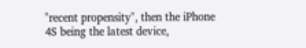"recent propensity", then the iPhone 4S being the latest device,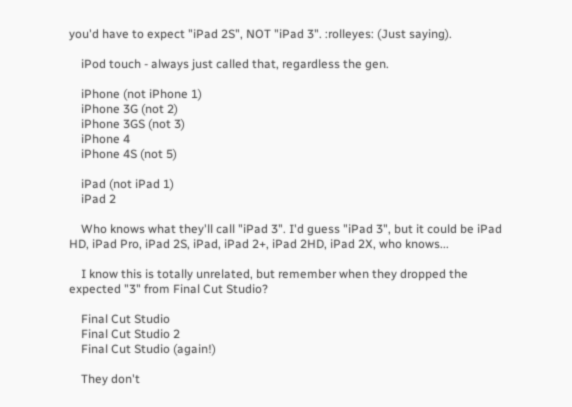you'd have to expect "iPad 2S", NOT "iPad 3". :rolleyes: (Just saying).

    iPod touch - always just called that, regardless the gen.

    iPhone (not iPhone 1)
    iPhone 3G (not 2)
    iPhone 3GS (not 3)
    iPhone 4
    iPhone 4S (not 5)

    iPad (not iPad 1)
    iPad 2

    Who knows what they'll call "iPad 3". I'd guess "iPad 3", but it could be iPad HD, iPad Pro, iPad 2S, iPad, iPad 2+, iPad 2HD, iPad 2X, who knows...

    I know this is totally unrelated, but remember when they dropped the expected "3" from Final Cut Studio?

    Final Cut Studio
    Final Cut Studio 2
    Final Cut Studio (again!)

    They don't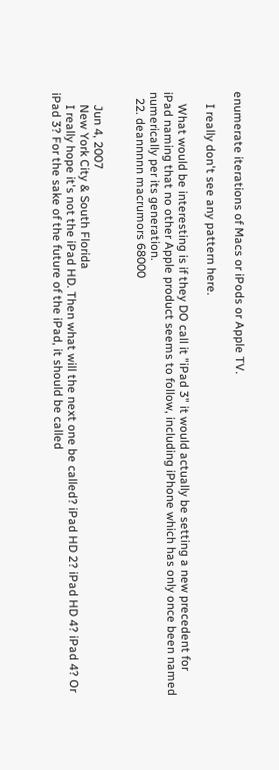enumerate iterations of Macs or iPods or Apple TV.

    I really don't see any pattern here.

    What would be interesting is if they DO call it "iPad 3" it would actually be setting a new precedent for iPad naming that no other Apple product seems to follow, including iPhone which has only once been named numerically per its generation.
  22. deannnnn macrumors 68000


    Jun 4, 2007
    New York City & South Florida
    I really hope it's not the iPad HD. Then what will the next one be called? iPad HD 2? iPad HD 4? iPad 4? Or iPad 3? For the sake of the future of the iPad, it should be called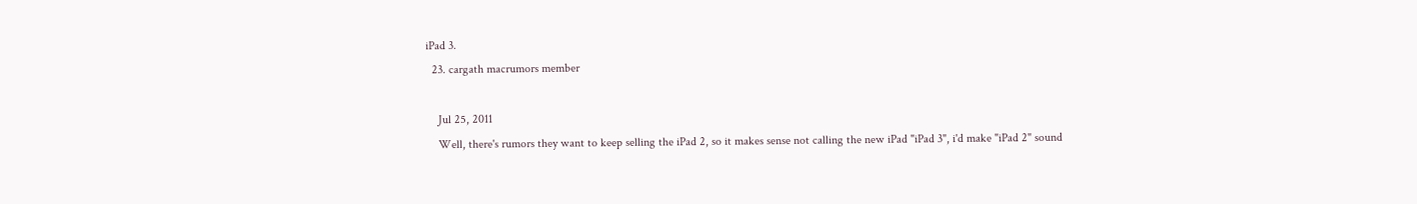iPad 3.
  23. cargath macrumors member

    Jul 25, 2011
    Well, there's rumors they want to keep selling the iPad 2, so it makes sense not calling the new iPad "iPad 3", i'd make "iPad 2" sound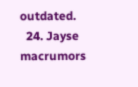outdated.
  24. Jayse macrumors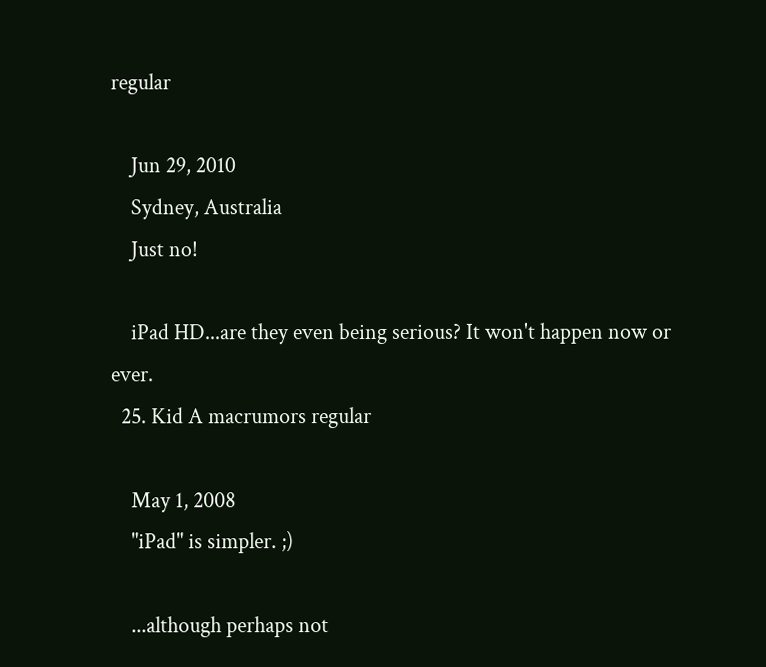regular

    Jun 29, 2010
    Sydney, Australia
    Just no!

    iPad HD...are they even being serious? It won't happen now or ever.
  25. Kid A macrumors regular

    May 1, 2008
    "iPad" is simpler. ;)

    ...although perhaps not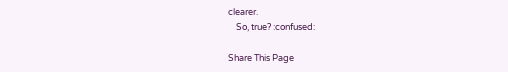clearer.
    So, true? :confused:

Share This Page